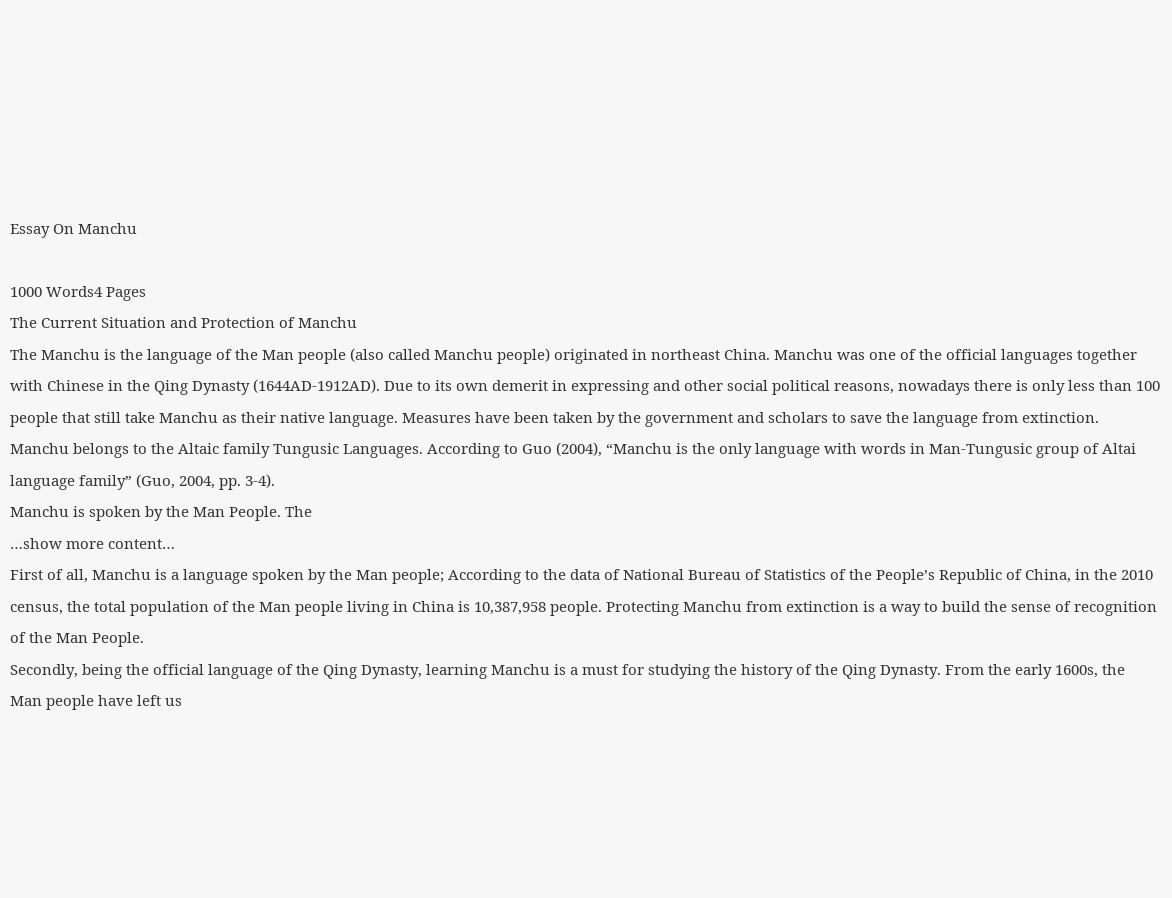Essay On Manchu

1000 Words4 Pages
The Current Situation and Protection of Manchu
The Manchu is the language of the Man people (also called Manchu people) originated in northeast China. Manchu was one of the official languages together with Chinese in the Qing Dynasty (1644AD-1912AD). Due to its own demerit in expressing and other social political reasons, nowadays there is only less than 100 people that still take Manchu as their native language. Measures have been taken by the government and scholars to save the language from extinction.
Manchu belongs to the Altaic family Tungusic Languages. According to Guo (2004), “Manchu is the only language with words in Man-Tungusic group of Altai language family” (Guo, 2004, pp. 3-4).
Manchu is spoken by the Man People. The
…show more content…
First of all, Manchu is a language spoken by the Man people; According to the data of National Bureau of Statistics of the People’s Republic of China, in the 2010 census, the total population of the Man people living in China is 10,387,958 people. Protecting Manchu from extinction is a way to build the sense of recognition of the Man People.
Secondly, being the official language of the Qing Dynasty, learning Manchu is a must for studying the history of the Qing Dynasty. From the early 1600s, the Man people have left us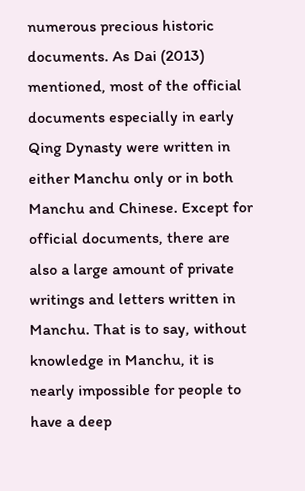numerous precious historic documents. As Dai (2013) mentioned, most of the official documents especially in early Qing Dynasty were written in either Manchu only or in both Manchu and Chinese. Except for official documents, there are also a large amount of private writings and letters written in Manchu. That is to say, without knowledge in Manchu, it is nearly impossible for people to have a deep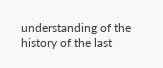understanding of the history of the last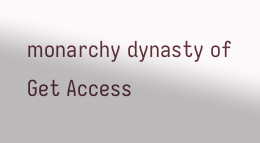monarchy dynasty of
Get Access